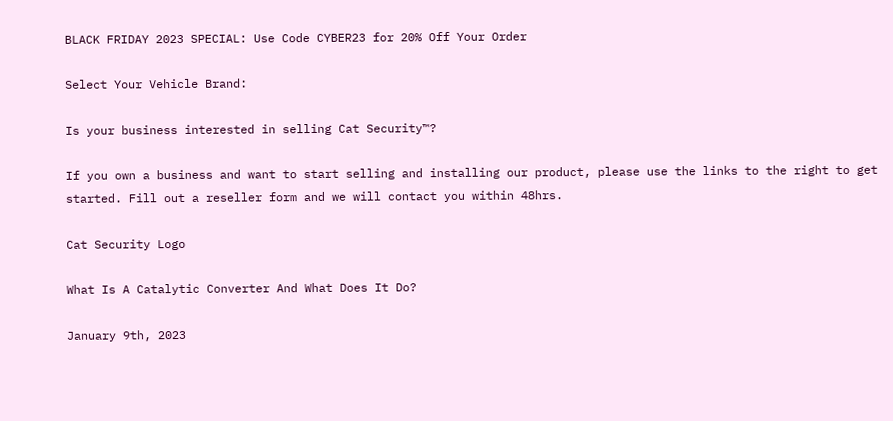BLACK FRIDAY 2023 SPECIAL: Use Code CYBER23 for 20% Off Your Order

Select Your Vehicle Brand:

Is your business interested in selling Cat Security™?

If you own a business and want to start selling and installing our product, please use the links to the right to get started. Fill out a reseller form and we will contact you within 48hrs.

Cat Security Logo

What Is A Catalytic Converter And What Does It Do?

January 9th, 2023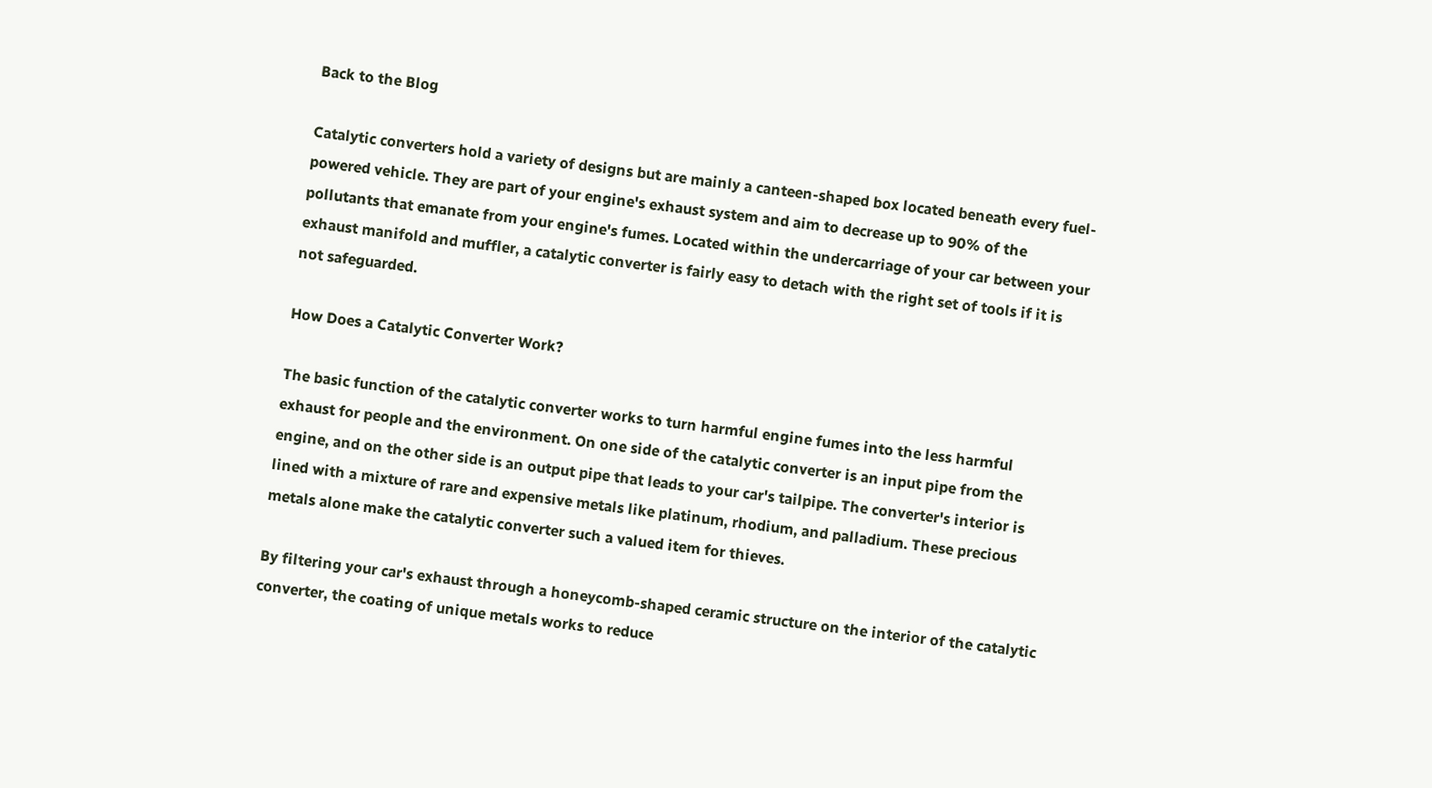Back to the Blog

Catalytic converters hold a variety of designs but are mainly a canteen-shaped box located beneath every fuel-powered vehicle. They are part of your engine's exhaust system and aim to decrease up to 90% of the pollutants that emanate from your engine's fumes. Located within the undercarriage of your car between your exhaust manifold and muffler, a catalytic converter is fairly easy to detach with the right set of tools if it is not safeguarded.

How Does a Catalytic Converter Work?

The basic function of the catalytic converter works to turn harmful engine fumes into the less harmful exhaust for people and the environment. On one side of the catalytic converter is an input pipe from the engine, and on the other side is an output pipe that leads to your car's tailpipe. The converter's interior is lined with a mixture of rare and expensive metals like platinum, rhodium, and palladium. These precious metals alone make the catalytic converter such a valued item for thieves.

By filtering your car's exhaust through a honeycomb-shaped ceramic structure on the interior of the catalytic converter, the coating of unique metals works to reduce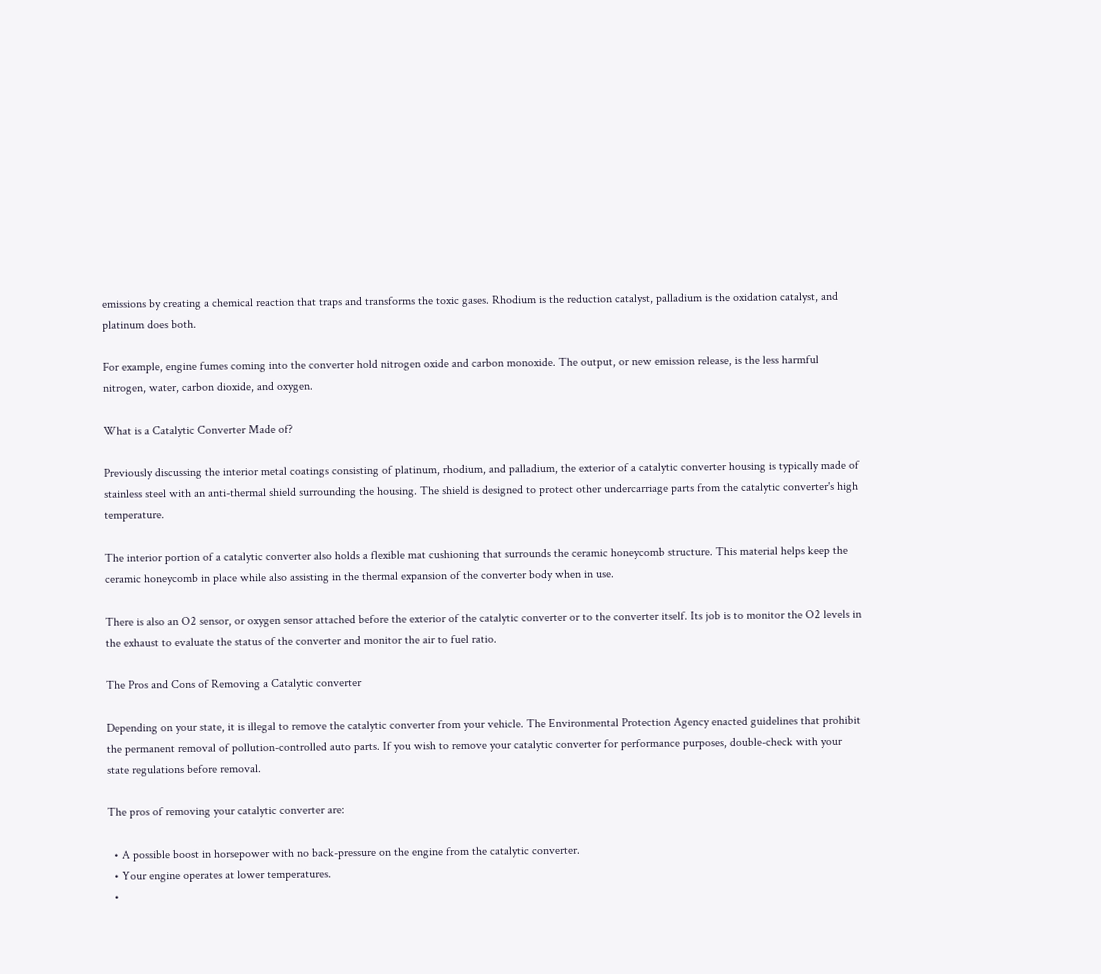emissions by creating a chemical reaction that traps and transforms the toxic gases. Rhodium is the reduction catalyst, palladium is the oxidation catalyst, and platinum does both.

For example, engine fumes coming into the converter hold nitrogen oxide and carbon monoxide. The output, or new emission release, is the less harmful nitrogen, water, carbon dioxide, and oxygen.

What is a Catalytic Converter Made of?

Previously discussing the interior metal coatings consisting of platinum, rhodium, and palladium, the exterior of a catalytic converter housing is typically made of stainless steel with an anti-thermal shield surrounding the housing. The shield is designed to protect other undercarriage parts from the catalytic converter's high temperature.

The interior portion of a catalytic converter also holds a flexible mat cushioning that surrounds the ceramic honeycomb structure. This material helps keep the ceramic honeycomb in place while also assisting in the thermal expansion of the converter body when in use.

There is also an O2 sensor, or oxygen sensor attached before the exterior of the catalytic converter or to the converter itself. Its job is to monitor the O2 levels in the exhaust to evaluate the status of the converter and monitor the air to fuel ratio.

The Pros and Cons of Removing a Catalytic converter

Depending on your state, it is illegal to remove the catalytic converter from your vehicle. The Environmental Protection Agency enacted guidelines that prohibit the permanent removal of pollution-controlled auto parts. If you wish to remove your catalytic converter for performance purposes, double-check with your state regulations before removal.

The pros of removing your catalytic converter are:

  • A possible boost in horsepower with no back-pressure on the engine from the catalytic converter.
  • Your engine operates at lower temperatures.
  •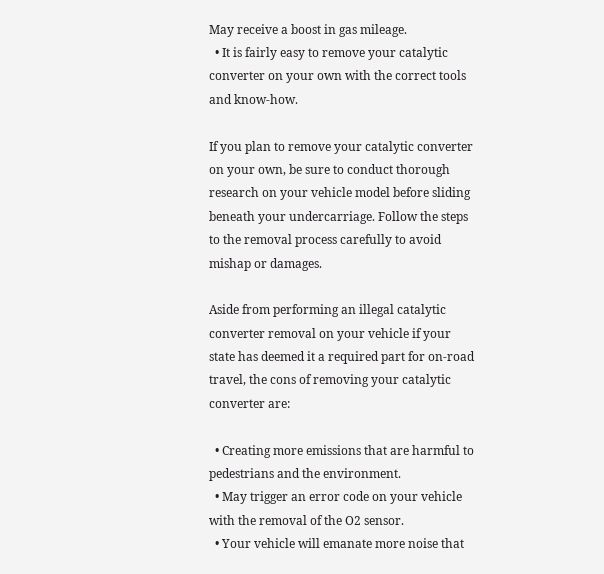May receive a boost in gas mileage.
  • It is fairly easy to remove your catalytic converter on your own with the correct tools and know-how.

If you plan to remove your catalytic converter on your own, be sure to conduct thorough research on your vehicle model before sliding beneath your undercarriage. Follow the steps to the removal process carefully to avoid mishap or damages.

Aside from performing an illegal catalytic converter removal on your vehicle if your state has deemed it a required part for on-road travel, the cons of removing your catalytic converter are:

  • Creating more emissions that are harmful to pedestrians and the environment.
  • May trigger an error code on your vehicle with the removal of the O2 sensor.
  • Your vehicle will emanate more noise that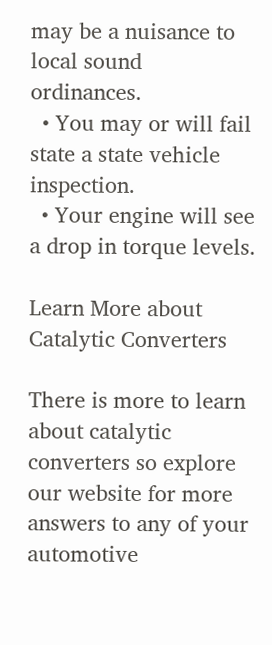may be a nuisance to local sound ordinances.
  • You may or will fail state a state vehicle inspection.
  • Your engine will see a drop in torque levels.

Learn More about Catalytic Converters

There is more to learn about catalytic converters so explore our website for more answers to any of your automotive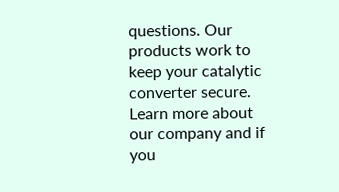questions. Our products work to keep your catalytic converter secure. Learn more about our company and if you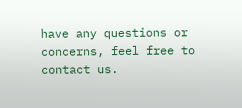have any questions or concerns, feel free to contact us.